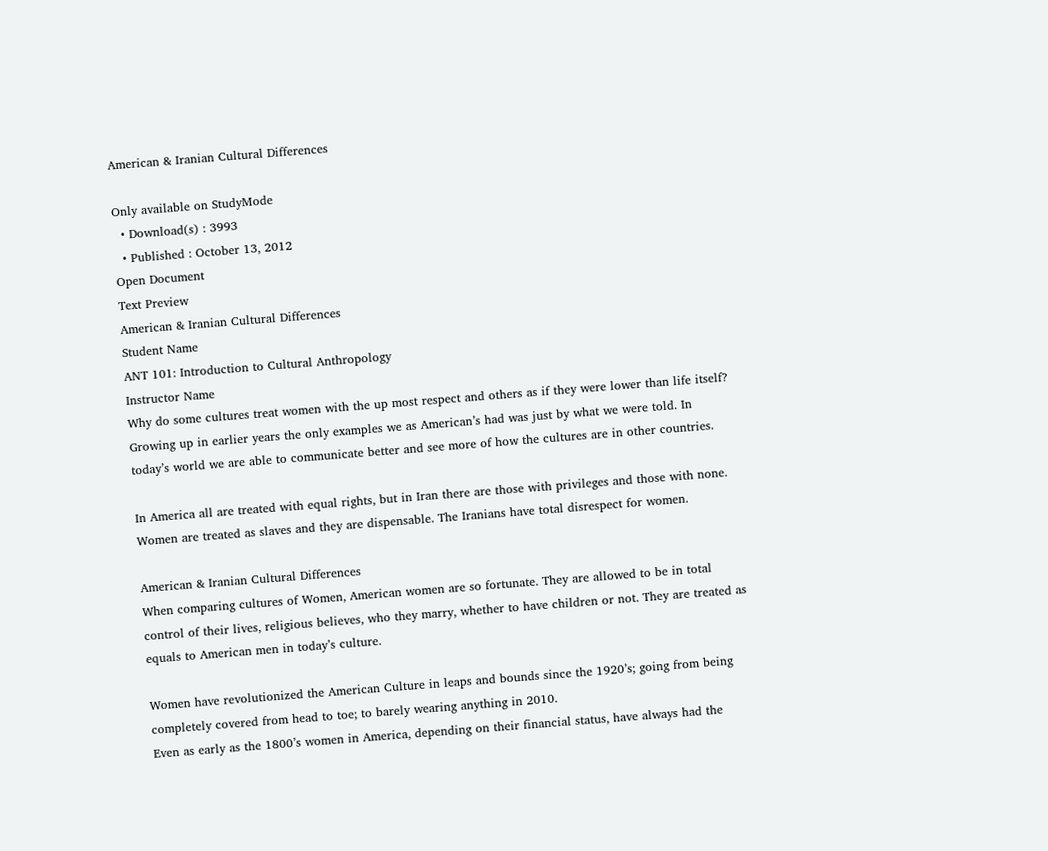American & Iranian Cultural Differences

Only available on StudyMode
  • Download(s) : 3993
  • Published : October 13, 2012
Open Document
Text Preview
American & Iranian Cultural Differences
Student Name
ANT 101: Introduction to Cultural Anthropology
Instructor Name
Why do some cultures treat women with the up most respect and others as if they were lower than life itself? Growing up in earlier years the only examples we as American’s had was just by what we were told. In today’s world we are able to communicate better and see more of how the cultures are in other countries.

In America all are treated with equal rights, but in Iran there are those with privileges and those with none. Women are treated as slaves and they are dispensable. The Iranians have total disrespect for women.

American & Iranian Cultural Differences
When comparing cultures of Women, American women are so fortunate. They are allowed to be in total control of their lives, religious believes, who they marry, whether to have children or not. They are treated as equals to American men in today’s culture.

Women have revolutionized the American Culture in leaps and bounds since the 1920’s; going from being completely covered from head to toe; to barely wearing anything in 2010.
Even as early as the 1800’s women in America, depending on their financial status, have always had the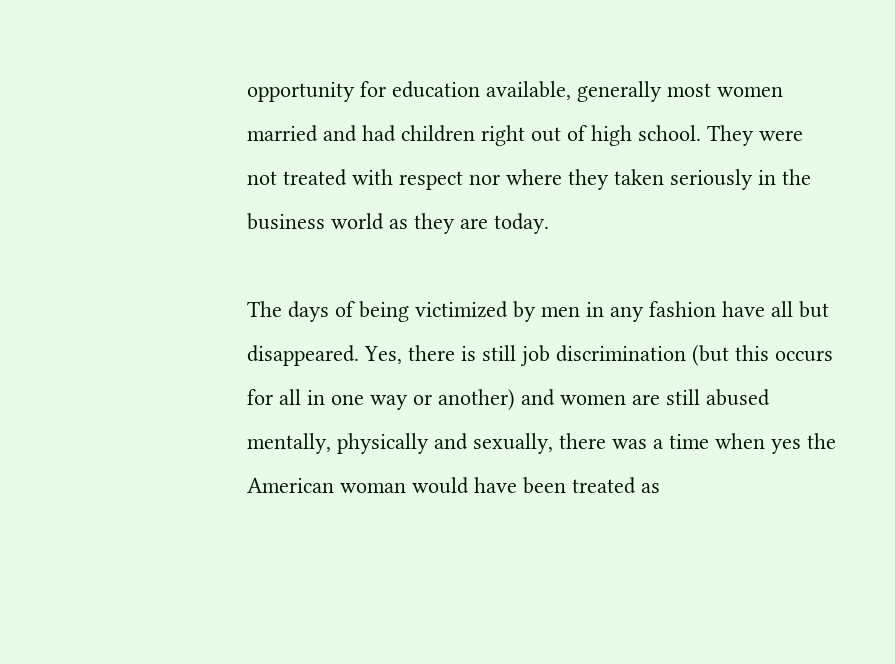opportunity for education available, generally most women married and had children right out of high school. They were not treated with respect nor where they taken seriously in the business world as they are today.

The days of being victimized by men in any fashion have all but disappeared. Yes, there is still job discrimination (but this occurs for all in one way or another) and women are still abused mentally, physically and sexually, there was a time when yes the American woman would have been treated as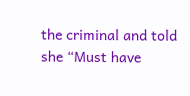the criminal and told she “Must have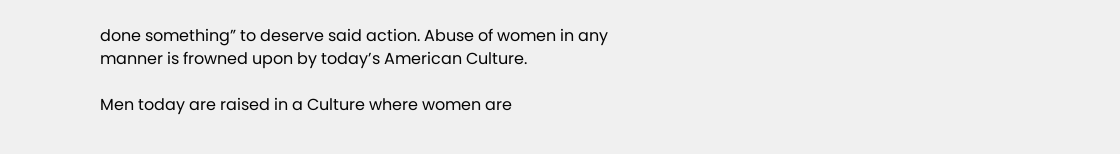done something” to deserve said action. Abuse of women in any manner is frowned upon by today’s American Culture.

Men today are raised in a Culture where women are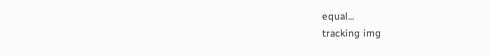equal...
tracking img